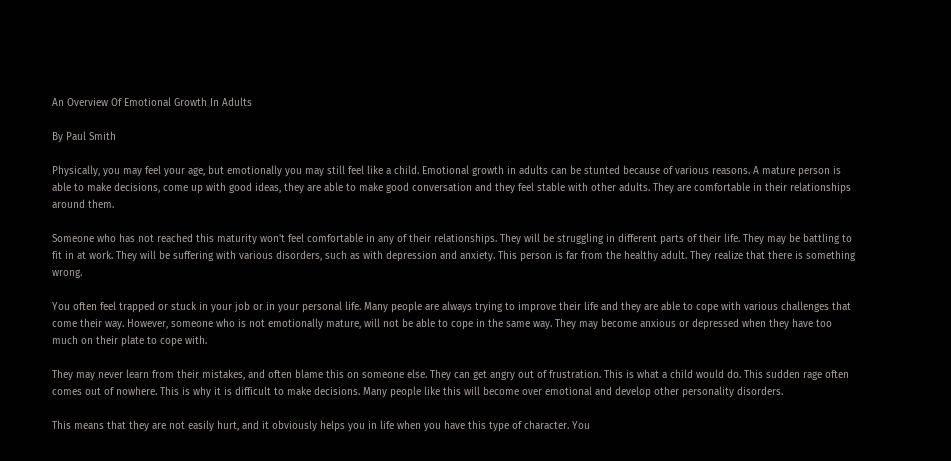An Overview Of Emotional Growth In Adults

By Paul Smith

Physically, you may feel your age, but emotionally you may still feel like a child. Emotional growth in adults can be stunted because of various reasons. A mature person is able to make decisions, come up with good ideas, they are able to make good conversation and they feel stable with other adults. They are comfortable in their relationships around them.

Someone who has not reached this maturity won't feel comfortable in any of their relationships. They will be struggling in different parts of their life. They may be battling to fit in at work. They will be suffering with various disorders, such as with depression and anxiety. This person is far from the healthy adult. They realize that there is something wrong.

You often feel trapped or stuck in your job or in your personal life. Many people are always trying to improve their life and they are able to cope with various challenges that come their way. However, someone who is not emotionally mature, will not be able to cope in the same way. They may become anxious or depressed when they have too much on their plate to cope with.

They may never learn from their mistakes, and often blame this on someone else. They can get angry out of frustration. This is what a child would do. This sudden rage often comes out of nowhere. This is why it is difficult to make decisions. Many people like this will become over emotional and develop other personality disorders.

This means that they are not easily hurt, and it obviously helps you in life when you have this type of character. You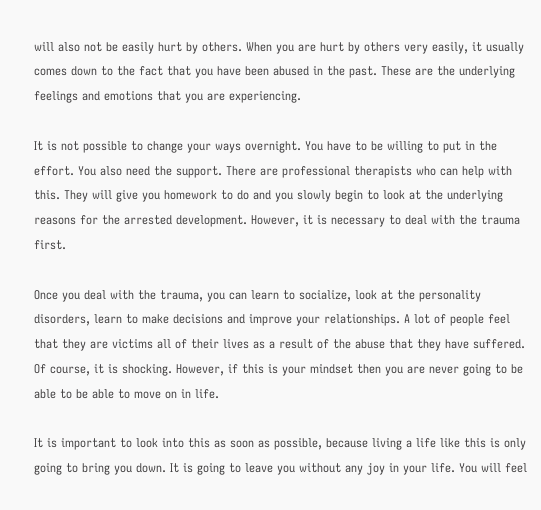will also not be easily hurt by others. When you are hurt by others very easily, it usually comes down to the fact that you have been abused in the past. These are the underlying feelings and emotions that you are experiencing.

It is not possible to change your ways overnight. You have to be willing to put in the effort. You also need the support. There are professional therapists who can help with this. They will give you homework to do and you slowly begin to look at the underlying reasons for the arrested development. However, it is necessary to deal with the trauma first.

Once you deal with the trauma, you can learn to socialize, look at the personality disorders, learn to make decisions and improve your relationships. A lot of people feel that they are victims all of their lives as a result of the abuse that they have suffered. Of course, it is shocking. However, if this is your mindset then you are never going to be able to be able to move on in life.

It is important to look into this as soon as possible, because living a life like this is only going to bring you down. It is going to leave you without any joy in your life. You will feel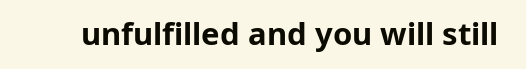unfulfilled and you will still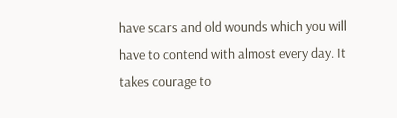have scars and old wounds which you will have to contend with almost every day. It takes courage to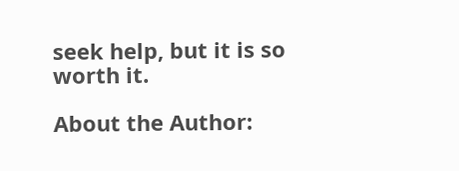seek help, but it is so worth it.

About the Author: